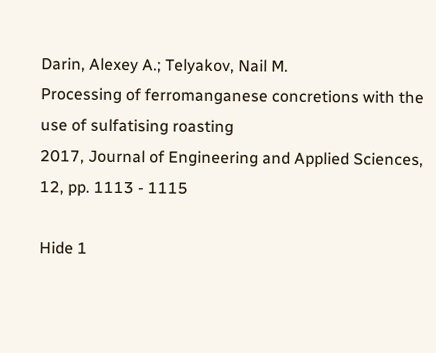Darin, Alexey A.; Telyakov, Nail M.
Processing of ferromanganese concretions with the use of sulfatising roasting
2017, Journal of Engineering and Applied Sciences, 12, pp. 1113 - 1115

Hide 1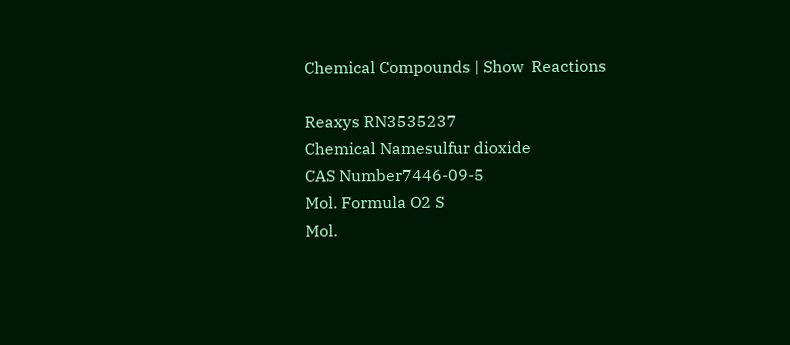Chemical Compounds | Show  Reactions

Reaxys RN3535237
Chemical Namesulfur dioxide
CAS Number7446-09-5
Mol. Formula O2 S
Mol.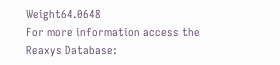Weight64.0648
For more information access the Reaxys Database: